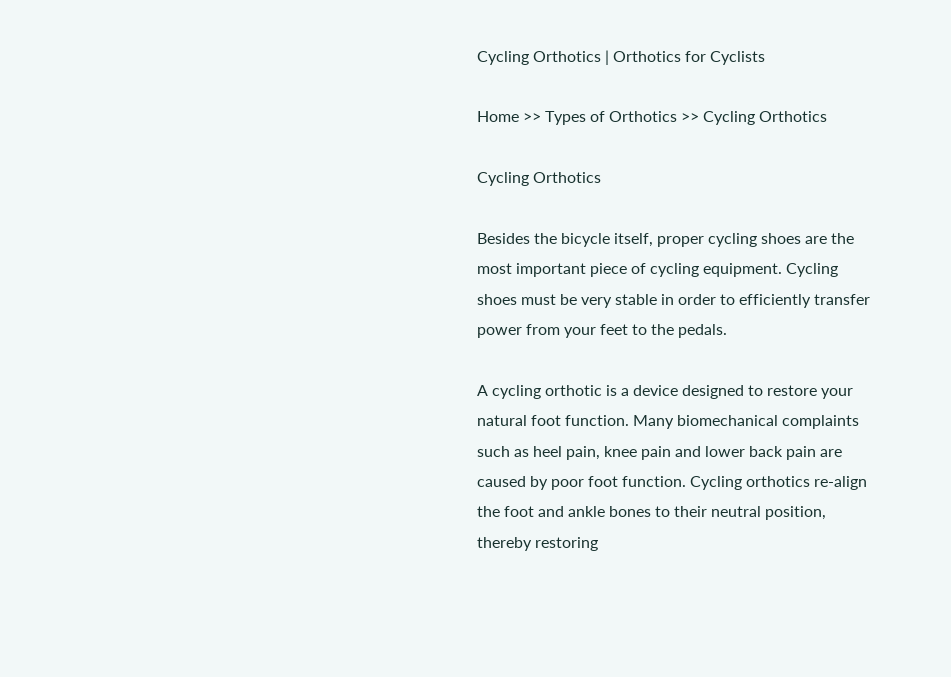Cycling Orthotics | Orthotics for Cyclists

Home >> Types of Orthotics >> Cycling Orthotics

Cycling Orthotics

Besides the bicycle itself, proper cycling shoes are the most important piece of cycling equipment. Cycling shoes must be very stable in order to efficiently transfer power from your feet to the pedals.

A cycling orthotic is a device designed to restore your natural foot function. Many biomechanical complaints such as heel pain, knee pain and lower back pain are caused by poor foot function. Cycling orthotics re-align the foot and ankle bones to their neutral position, thereby restoring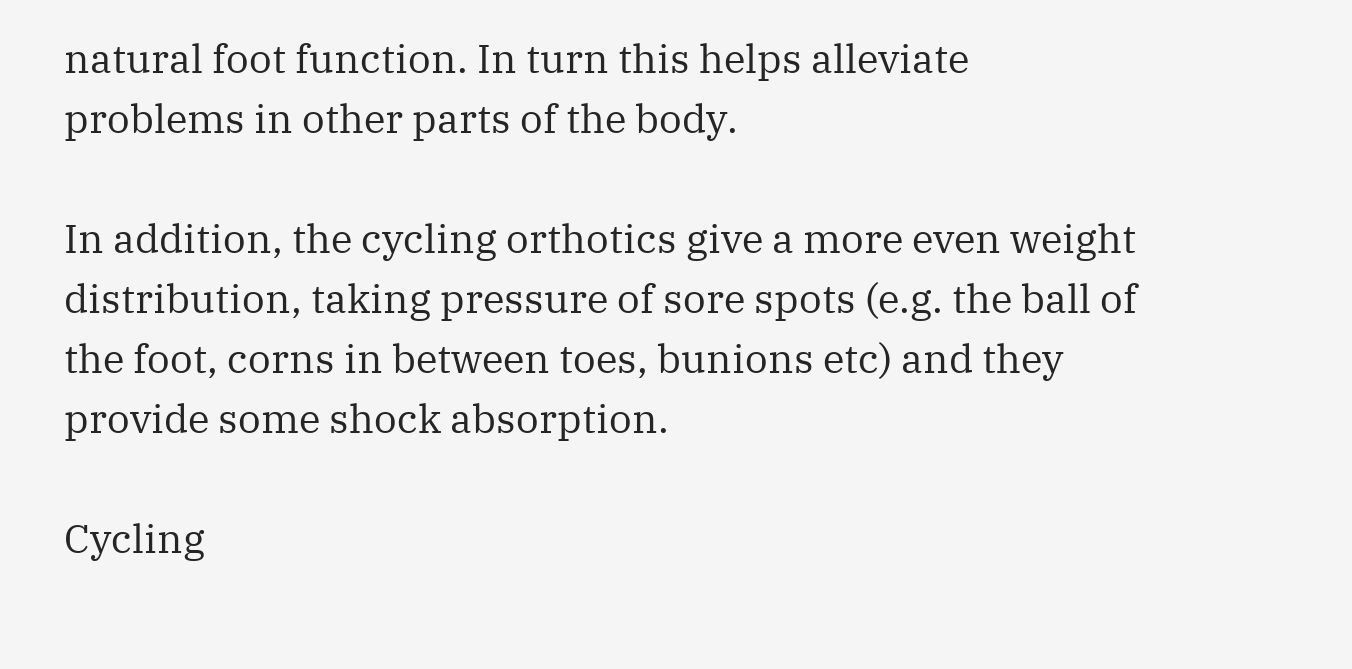natural foot function. In turn this helps alleviate problems in other parts of the body.

In addition, the cycling orthotics give a more even weight distribution, taking pressure of sore spots (e.g. the ball of the foot, corns in between toes, bunions etc) and they provide some shock absorption.

Cycling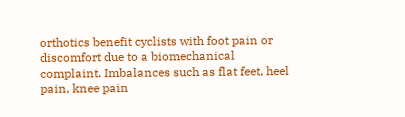orthotics benefit cyclists with foot pain or discomfort due to a biomechanical complaint. Imbalances such as flat feet, heel pain, knee pain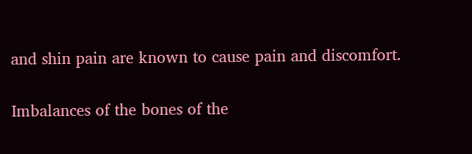and shin pain are known to cause pain and discomfort.

Imbalances of the bones of the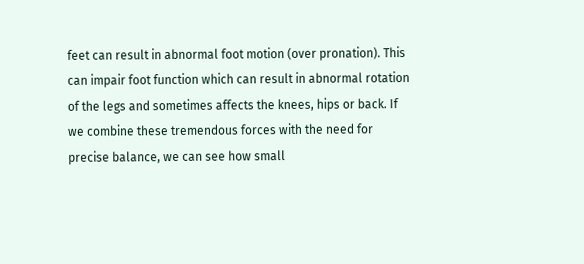feet can result in abnormal foot motion (over pronation). This can impair foot function which can result in abnormal rotation of the legs and sometimes affects the knees, hips or back. If we combine these tremendous forces with the need for precise balance, we can see how small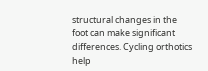structural changes in the foot can make significant differences. Cycling orthotics help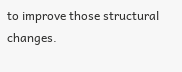to improve those structural changes.